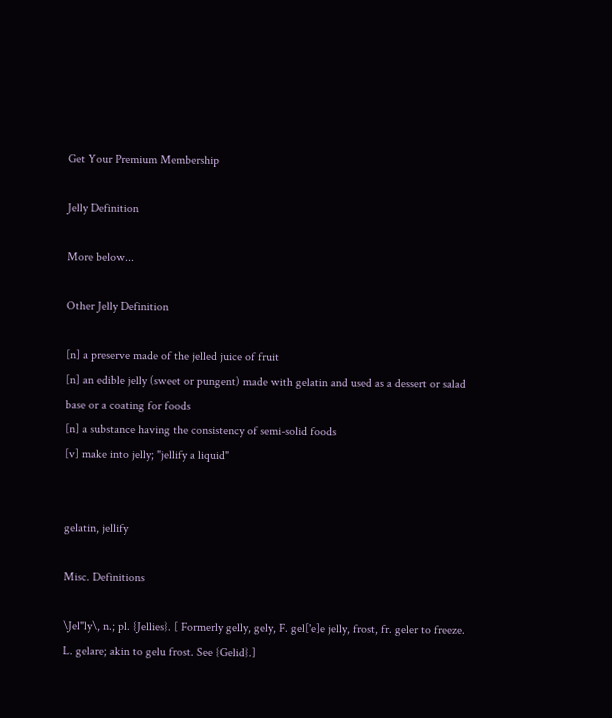Get Your Premium Membership

Jelly Definition

More below...

Other Jelly Definition

[n] a preserve made of the jelled juice of fruit
[n] an edible jelly (sweet or pungent) made with gelatin and used as a dessert or salad base or a coating for foods
[n] a substance having the consistency of semi-solid foods
[v] make into jelly; "jellify a liquid"


gelatin, jellify

Misc. Definitions

\Jel"ly\, n.; pl. {Jellies}. [ Formerly gelly, gely, F. gel['e]e jelly, frost, fr. geler to freeze. L. gelare; akin to gelu frost. See {Gelid}.]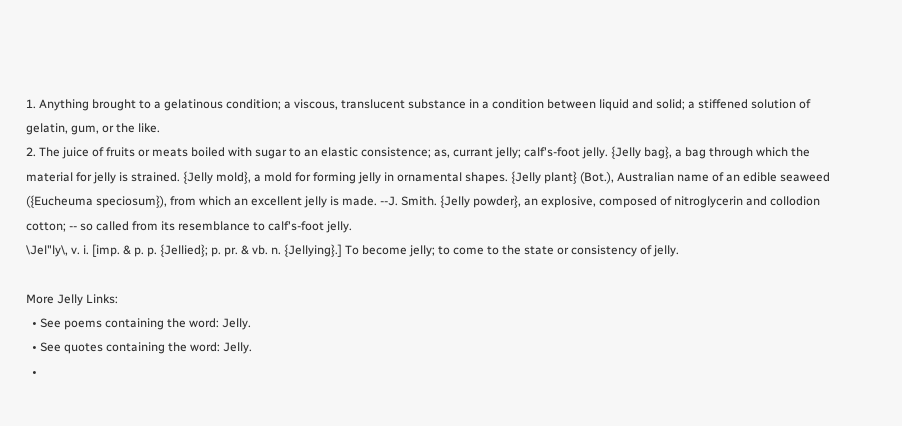1. Anything brought to a gelatinous condition; a viscous, translucent substance in a condition between liquid and solid; a stiffened solution of gelatin, gum, or the like.
2. The juice of fruits or meats boiled with sugar to an elastic consistence; as, currant jelly; calf's-foot jelly. {Jelly bag}, a bag through which the material for jelly is strained. {Jelly mold}, a mold for forming jelly in ornamental shapes. {Jelly plant} (Bot.), Australian name of an edible seaweed ({Eucheuma speciosum}), from which an excellent jelly is made. --J. Smith. {Jelly powder}, an explosive, composed of nitroglycerin and collodion cotton; -- so called from its resemblance to calf's-foot jelly.
\Jel"ly\, v. i. [imp. & p. p. {Jellied}; p. pr. & vb. n. {Jellying}.] To become jelly; to come to the state or consistency of jelly.

More Jelly Links:
  • See poems containing the word: Jelly.
  • See quotes containing the word: Jelly.
  •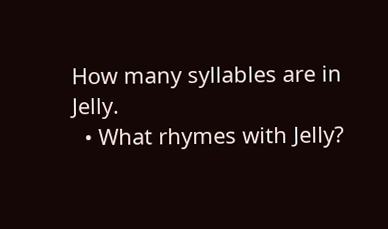How many syllables are in Jelly.
  • What rhymes with Jelly?